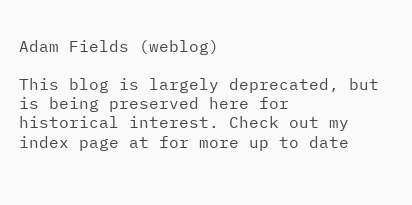Adam Fields (weblog)

This blog is largely deprecated, but is being preserved here for historical interest. Check out my index page at for more up to date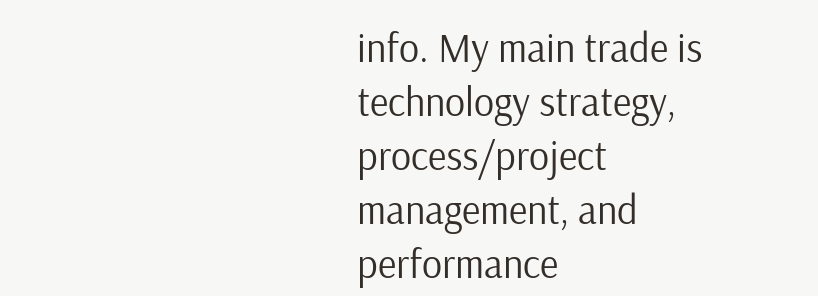info. My main trade is technology strategy, process/project management, and performance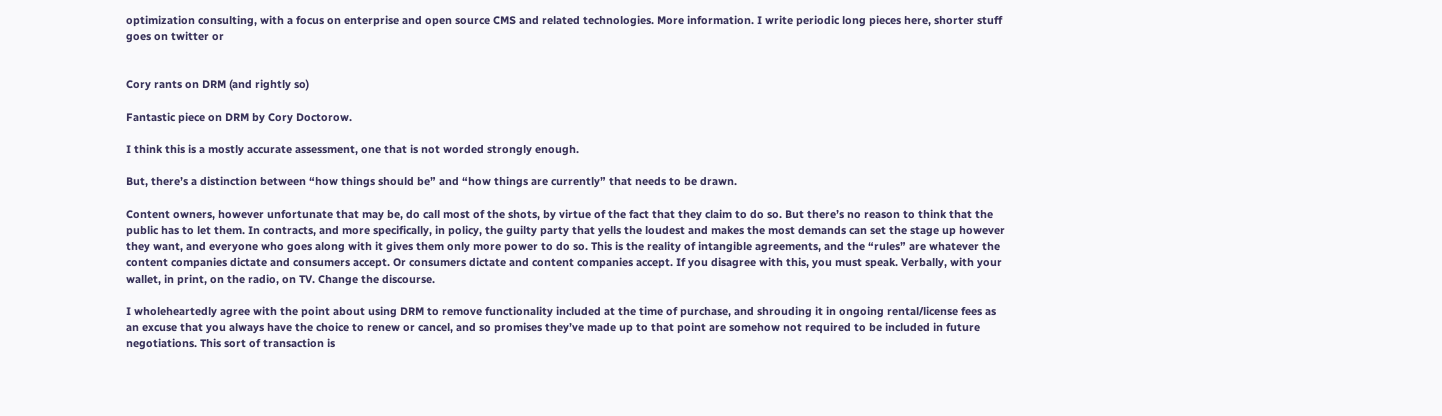optimization consulting, with a focus on enterprise and open source CMS and related technologies. More information. I write periodic long pieces here, shorter stuff goes on twitter or


Cory rants on DRM (and rightly so)

Fantastic piece on DRM by Cory Doctorow.

I think this is a mostly accurate assessment, one that is not worded strongly enough.

But, there’s a distinction between “how things should be” and “how things are currently” that needs to be drawn.

Content owners, however unfortunate that may be, do call most of the shots, by virtue of the fact that they claim to do so. But there’s no reason to think that the public has to let them. In contracts, and more specifically, in policy, the guilty party that yells the loudest and makes the most demands can set the stage up however they want, and everyone who goes along with it gives them only more power to do so. This is the reality of intangible agreements, and the “rules” are whatever the content companies dictate and consumers accept. Or consumers dictate and content companies accept. If you disagree with this, you must speak. Verbally, with your wallet, in print, on the radio, on TV. Change the discourse.

I wholeheartedly agree with the point about using DRM to remove functionality included at the time of purchase, and shrouding it in ongoing rental/license fees as an excuse that you always have the choice to renew or cancel, and so promises they’ve made up to that point are somehow not required to be included in future negotiations. This sort of transaction is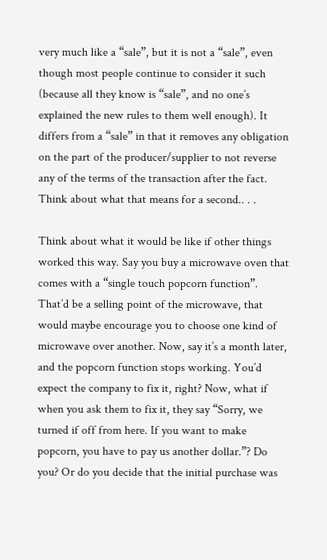very much like a “sale”, but it is not a “sale”, even though most people continue to consider it such (because all they know is “sale”, and no one’s explained the new rules to them well enough). It differs from a “sale” in that it removes any obligation on the part of the producer/supplier to not reverse any of the terms of the transaction after the fact. Think about what that means for a second.. . .

Think about what it would be like if other things worked this way. Say you buy a microwave oven that comes with a “single touch popcorn function”. That’d be a selling point of the microwave, that would maybe encourage you to choose one kind of microwave over another. Now, say it’s a month later, and the popcorn function stops working. You’d expect the company to fix it, right? Now, what if when you ask them to fix it, they say “Sorry, we turned if off from here. If you want to make popcorn, you have to pay us another dollar.”? Do you? Or do you decide that the initial purchase was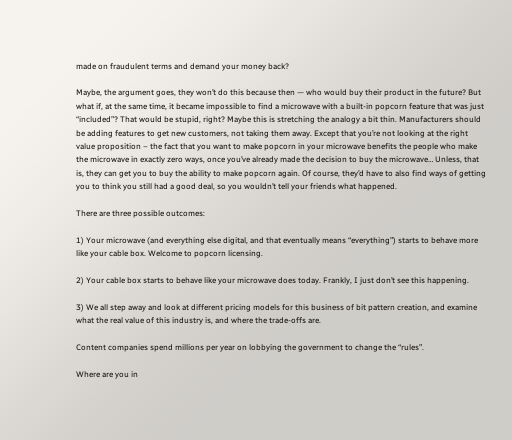made on fraudulent terms and demand your money back?

Maybe, the argument goes, they won’t do this because then — who would buy their product in the future? But what if, at the same time, it became impossible to find a microwave with a built-in popcorn feature that was just “included”? That would be stupid, right? Maybe this is stretching the analogy a bit thin. Manufacturers should be adding features to get new customers, not taking them away. Except that you’re not looking at the right value proposition – the fact that you want to make popcorn in your microwave benefits the people who make the microwave in exactly zero ways, once you’ve already made the decision to buy the microwave… Unless, that is, they can get you to buy the ability to make popcorn again. Of course, they’d have to also find ways of getting you to think you still had a good deal, so you wouldn’t tell your friends what happened.

There are three possible outcomes:

1) Your microwave (and everything else digital, and that eventually means “everything”) starts to behave more like your cable box. Welcome to popcorn licensing.

2) Your cable box starts to behave like your microwave does today. Frankly, I just don’t see this happening.

3) We all step away and look at different pricing models for this business of bit pattern creation, and examine what the real value of this industry is, and where the trade-offs are.

Content companies spend millions per year on lobbying the government to change the “rules”.

Where are you in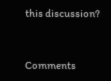this discussion?


Comments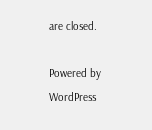are closed.

Powered by WordPress